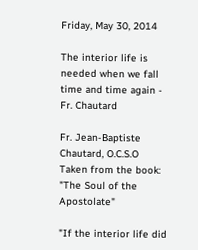Friday, May 30, 2014

The interior life is needed when we fall time and time again - Fr. Chautard

Fr. Jean-Baptiste Chautard, O.C.S.O
Taken from the book: "The Soul of the Apostolate"

"If the interior life did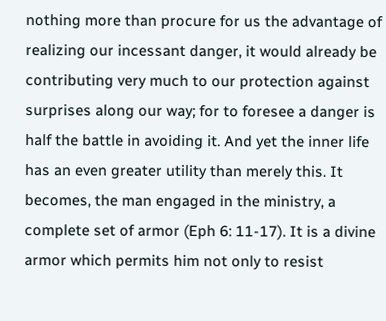nothing more than procure for us the advantage of realizing our incessant danger, it would already be contributing very much to our protection against surprises along our way; for to foresee a danger is half the battle in avoiding it. And yet the inner life has an even greater utility than merely this. It becomes, the man engaged in the ministry, a complete set of armor (Eph 6: 11-17). It is a divine armor which permits him not only to resist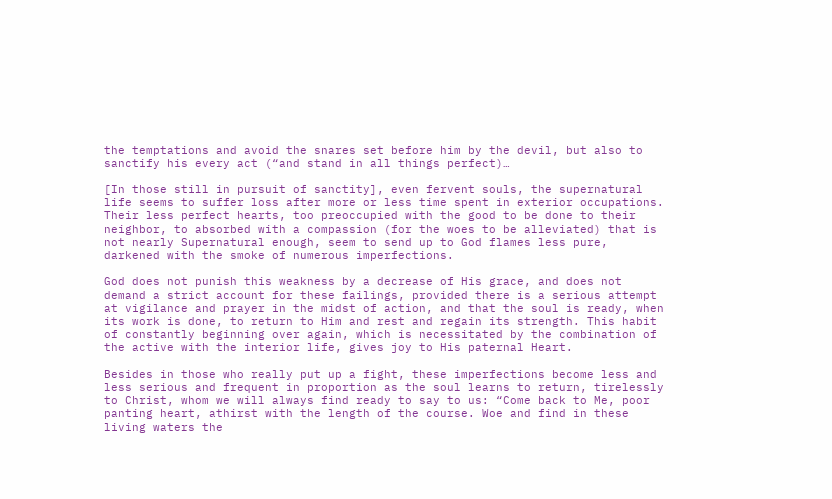the temptations and avoid the snares set before him by the devil, but also to sanctify his every act (“and stand in all things perfect)…

[In those still in pursuit of sanctity], even fervent souls, the supernatural life seems to suffer loss after more or less time spent in exterior occupations. Their less perfect hearts, too preoccupied with the good to be done to their neighbor, to absorbed with a compassion (for the woes to be alleviated) that is not nearly Supernatural enough, seem to send up to God flames less pure, darkened with the smoke of numerous imperfections.

God does not punish this weakness by a decrease of His grace, and does not demand a strict account for these failings, provided there is a serious attempt at vigilance and prayer in the midst of action, and that the soul is ready, when its work is done, to return to Him and rest and regain its strength. This habit of constantly beginning over again, which is necessitated by the combination of the active with the interior life, gives joy to His paternal Heart.

Besides in those who really put up a fight, these imperfections become less and less serious and frequent in proportion as the soul learns to return, tirelessly to Christ, whom we will always find ready to say to us: “Come back to Me, poor panting heart, athirst with the length of the course. Woe and find in these living waters the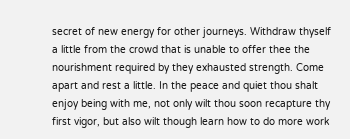secret of new energy for other journeys. Withdraw thyself a little from the crowd that is unable to offer thee the nourishment required by they exhausted strength. Come apart and rest a little. In the peace and quiet thou shalt enjoy being with me, not only wilt thou soon recapture thy first vigor, but also wilt though learn how to do more work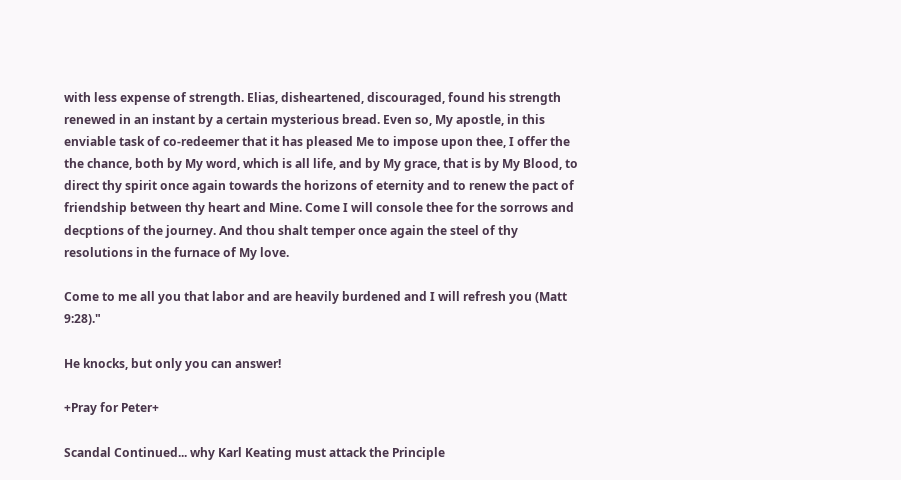with less expense of strength. Elias, disheartened, discouraged, found his strength renewed in an instant by a certain mysterious bread. Even so, My apostle, in this enviable task of co-redeemer that it has pleased Me to impose upon thee, I offer the the chance, both by My word, which is all life, and by My grace, that is by My Blood, to direct thy spirit once again towards the horizons of eternity and to renew the pact of friendship between thy heart and Mine. Come I will console thee for the sorrows and decptions of the journey. And thou shalt temper once again the steel of thy resolutions in the furnace of My love.

Come to me all you that labor and are heavily burdened and I will refresh you (Matt 9:28)."

He knocks, but only you can answer!

+Pray for Peter+

Scandal Continued... why Karl Keating must attack the Principle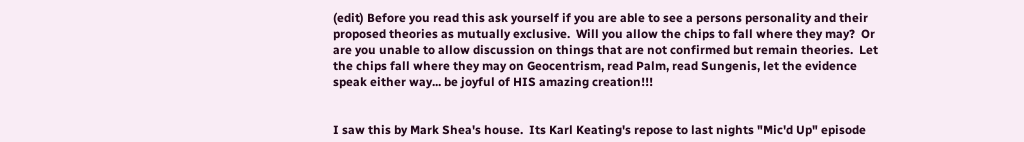(edit) Before you read this ask yourself if you are able to see a persons personality and their proposed theories as mutually exclusive.  Will you allow the chips to fall where they may?  Or are you unable to allow discussion on things that are not confirmed but remain theories.  Let the chips fall where they may on Geocentrism, read Palm, read Sungenis, let the evidence speak either way... be joyful of HIS amazing creation!!!


I saw this by Mark Shea's house.  Its Karl Keating's repose to last nights "Mic'd Up" episode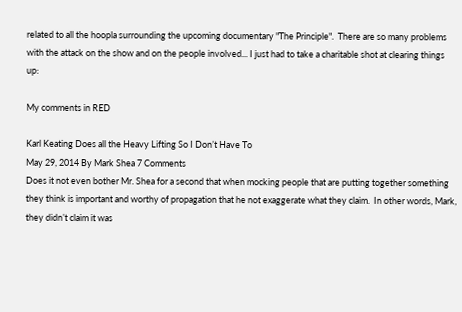related to all the hoopla surrounding the upcoming documentary "The Principle".  There are so many problems with the attack on the show and on the people involved... I just had to take a charitable shot at clearing things up:

My comments in RED

Karl Keating Does all the Heavy Lifting So I Don’t Have To
May 29, 2014 By Mark Shea 7 Comments
Does it not even bother Mr. Shea for a second that when mocking people that are putting together something they think is important and worthy of propagation that he not exaggerate what they claim.  In other words, Mark, they didn’t claim it was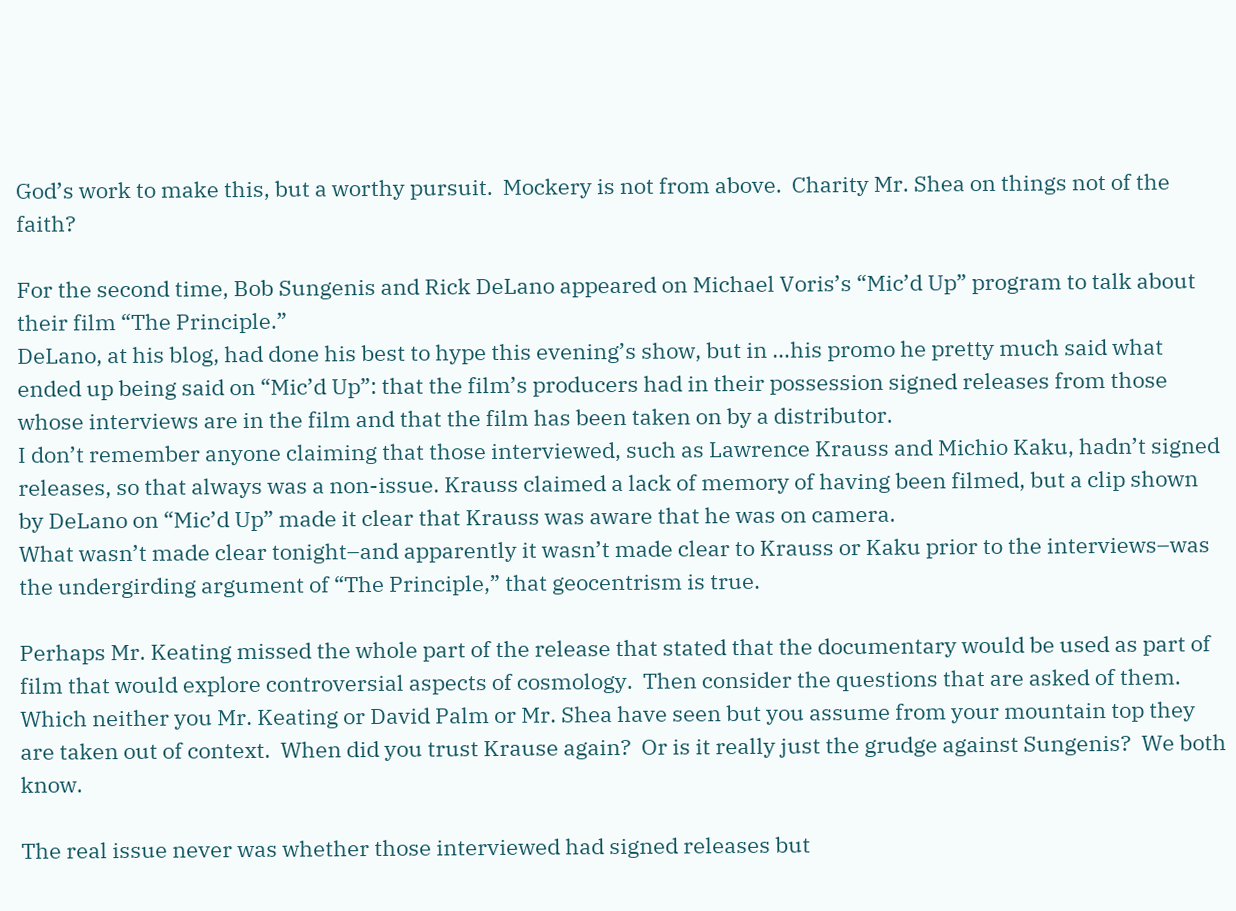God’s work to make this, but a worthy pursuit.  Mockery is not from above.  Charity Mr. Shea on things not of the faith?

For the second time, Bob Sungenis and Rick DeLano appeared on Michael Voris’s “Mic’d Up” program to talk about their film “The Principle.”
DeLano, at his blog, had done his best to hype this evening’s show, but in …his promo he pretty much said what ended up being said on “Mic’d Up”: that the film’s producers had in their possession signed releases from those whose interviews are in the film and that the film has been taken on by a distributor.
I don’t remember anyone claiming that those interviewed, such as Lawrence Krauss and Michio Kaku, hadn’t signed releases, so that always was a non-issue. Krauss claimed a lack of memory of having been filmed, but a clip shown by DeLano on “Mic’d Up” made it clear that Krauss was aware that he was on camera.
What wasn’t made clear tonight–and apparently it wasn’t made clear to Krauss or Kaku prior to the interviews–was the undergirding argument of “The Principle,” that geocentrism is true.

Perhaps Mr. Keating missed the whole part of the release that stated that the documentary would be used as part of film that would explore controversial aspects of cosmology.  Then consider the questions that are asked of them.  Which neither you Mr. Keating or David Palm or Mr. Shea have seen but you assume from your mountain top they are taken out of context.  When did you trust Krause again?  Or is it really just the grudge against Sungenis?  We both know.

The real issue never was whether those interviewed had signed releases but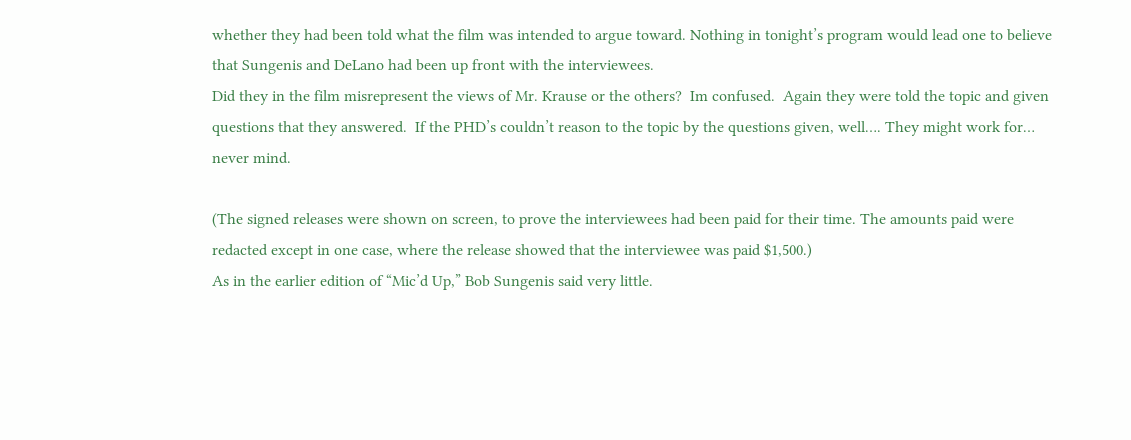whether they had been told what the film was intended to argue toward. Nothing in tonight’s program would lead one to believe that Sungenis and DeLano had been up front with the interviewees.
Did they in the film misrepresent the views of Mr. Krause or the others?  Im confused.  Again they were told the topic and given questions that they answered.  If the PHD’s couldn’t reason to the topic by the questions given, well…. They might work for… never mind.

(The signed releases were shown on screen, to prove the interviewees had been paid for their time. The amounts paid were redacted except in one case, where the release showed that the interviewee was paid $1,500.)
As in the earlier edition of “Mic’d Up,” Bob Sungenis said very little.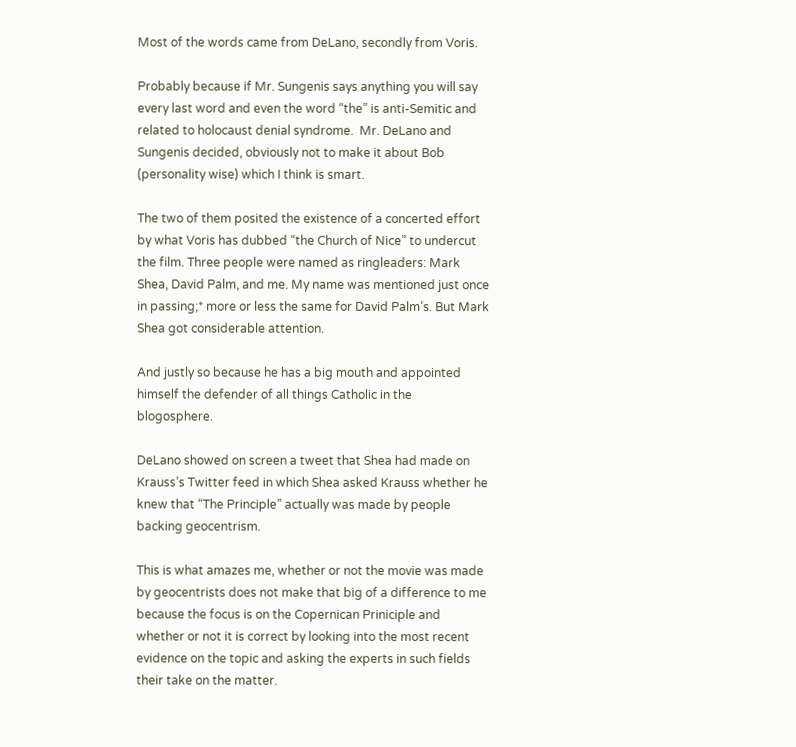Most of the words came from DeLano, secondly from Voris.

Probably because if Mr. Sungenis says anything you will say every last word and even the word “the” is anti-Semitic and related to holocaust denial syndrome.  Mr. DeLano and Sungenis decided, obviously not to make it about Bob (personality wise) which I think is smart.

The two of them posited the existence of a concerted effort by what Voris has dubbed “the Church of Nice” to undercut the film. Three people were named as ringleaders: Mark Shea, David Palm, and me. My name was mentioned just once in passing;* more or less the same for David Palm’s. But Mark Shea got considerable attention.

And justly so because he has a big mouth and appointed himself the defender of all things Catholic in the blogosphere.

DeLano showed on screen a tweet that Shea had made on Krauss’s Twitter feed in which Shea asked Krauss whether he knew that “The Principle” actually was made by people backing geocentrism.

This is what amazes me, whether or not the movie was made by geocentrists does not make that big of a difference to me because the focus is on the Copernican Priniciple and whether or not it is correct by looking into the most recent evidence on the topic and asking the experts in such fields their take on the matter.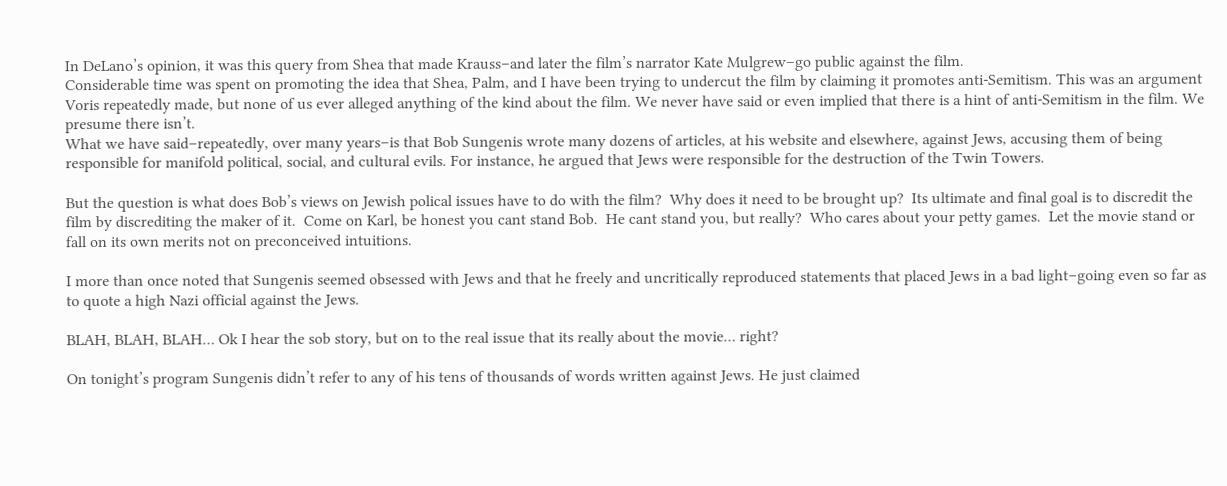In DeLano’s opinion, it was this query from Shea that made Krauss–and later the film’s narrator Kate Mulgrew–go public against the film.
Considerable time was spent on promoting the idea that Shea, Palm, and I have been trying to undercut the film by claiming it promotes anti-Semitism. This was an argument Voris repeatedly made, but none of us ever alleged anything of the kind about the film. We never have said or even implied that there is a hint of anti-Semitism in the film. We presume there isn’t.
What we have said–repeatedly, over many years–is that Bob Sungenis wrote many dozens of articles, at his website and elsewhere, against Jews, accusing them of being responsible for manifold political, social, and cultural evils. For instance, he argued that Jews were responsible for the destruction of the Twin Towers.

But the question is what does Bob’s views on Jewish polical issues have to do with the film?  Why does it need to be brought up?  Its ultimate and final goal is to discredit the film by discrediting the maker of it.  Come on Karl, be honest you cant stand Bob.  He cant stand you, but really?  Who cares about your petty games.  Let the movie stand or fall on its own merits not on preconceived intuitions.

I more than once noted that Sungenis seemed obsessed with Jews and that he freely and uncritically reproduced statements that placed Jews in a bad light–going even so far as to quote a high Nazi official against the Jews.

BLAH, BLAH, BLAH… Ok I hear the sob story, but on to the real issue that its really about the movie… right?

On tonight’s program Sungenis didn’t refer to any of his tens of thousands of words written against Jews. He just claimed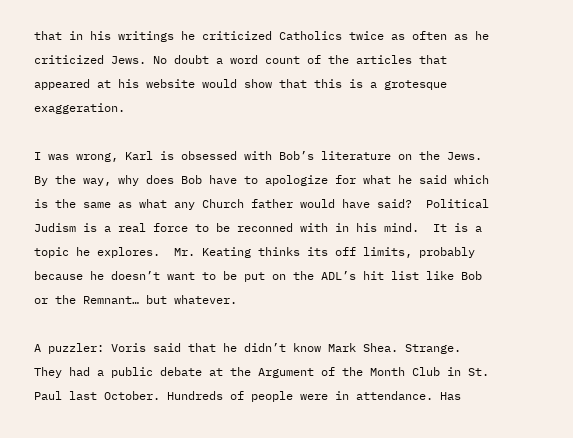that in his writings he criticized Catholics twice as often as he criticized Jews. No doubt a word count of the articles that appeared at his website would show that this is a grotesque exaggeration.

I was wrong, Karl is obsessed with Bob’s literature on the Jews.  By the way, why does Bob have to apologize for what he said which is the same as what any Church father would have said?  Political Judism is a real force to be reconned with in his mind.  It is a topic he explores.  Mr. Keating thinks its off limits, probably because he doesn’t want to be put on the ADL’s hit list like Bob or the Remnant… but whatever.

A puzzler: Voris said that he didn’t know Mark Shea. Strange. They had a public debate at the Argument of the Month Club in St. Paul last October. Hundreds of people were in attendance. Has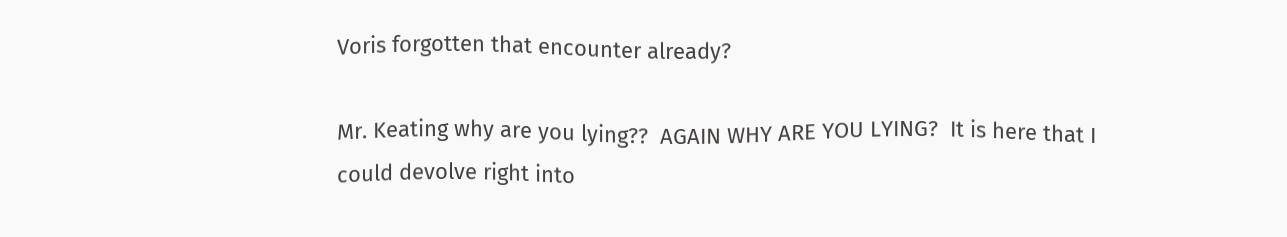Voris forgotten that encounter already?

Mr. Keating why are you lying??  AGAIN WHY ARE YOU LYING?  It is here that I could devolve right into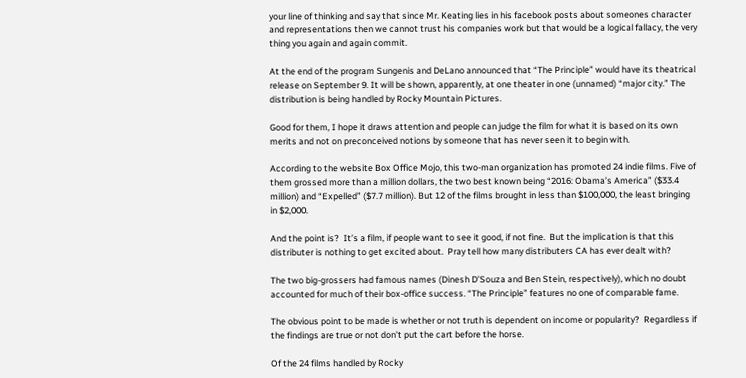your line of thinking and say that since Mr. Keating lies in his facebook posts about someones character and representations then we cannot trust his companies work but that would be a logical fallacy, the very thing you again and again commit.

At the end of the program Sungenis and DeLano announced that “The Principle” would have its theatrical release on September 9. It will be shown, apparently, at one theater in one (unnamed) “major city.” The distribution is being handled by Rocky Mountain Pictures.

Good for them, I hope it draws attention and people can judge the film for what it is based on its own merits and not on preconceived notions by someone that has never seen it to begin with.

According to the website Box Office Mojo, this two-man organization has promoted 24 indie films. Five of them grossed more than a million dollars, the two best known being “2016: Obama’s America” ($33.4 million) and “Expelled” ($7.7 million). But 12 of the films brought in less than $100,000, the least bringing in $2,000.

And the point is?  It’s a film, if people want to see it good, if not fine.  But the implication is that this distributer is nothing to get excited about.  Pray tell how many distributers CA has ever dealt with?

The two big-grossers had famous names (Dinesh D’Souza and Ben Stein, respectively), which no doubt accounted for much of their box-office success. “The Principle” features no one of comparable fame.

The obvious point to be made is whether or not truth is dependent on income or popularity?  Regardless if the findings are true or not don’t put the cart before the horse.

Of the 24 films handled by Rocky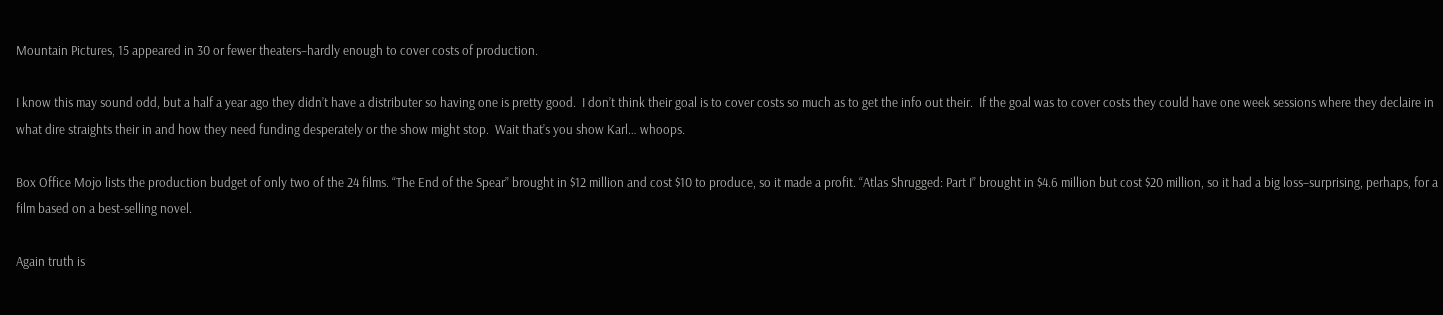Mountain Pictures, 15 appeared in 30 or fewer theaters–hardly enough to cover costs of production.

I know this may sound odd, but a half a year ago they didn’t have a distributer so having one is pretty good.  I don’t think their goal is to cover costs so much as to get the info out their.  If the goal was to cover costs they could have one week sessions where they declaire in what dire straights their in and how they need funding desperately or the show might stop.  Wait that’s you show Karl… whoops.

Box Office Mojo lists the production budget of only two of the 24 films. “The End of the Spear” brought in $12 million and cost $10 to produce, so it made a profit. “Atlas Shrugged: Part I” brought in $4.6 million but cost $20 million, so it had a big loss–surprising, perhaps, for a film based on a best-selling novel.

Again truth is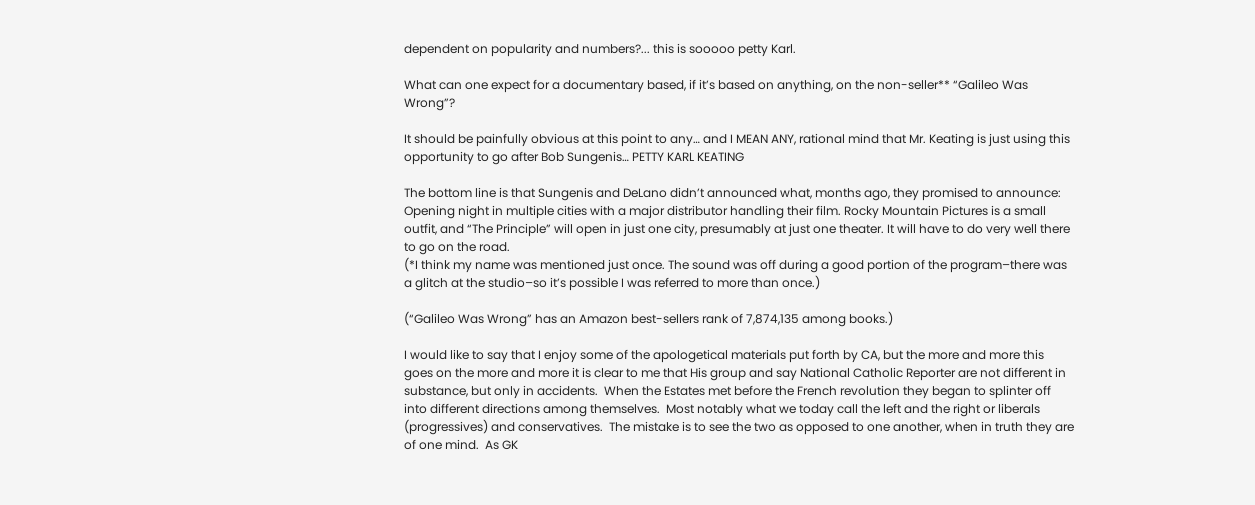dependent on popularity and numbers?... this is sooooo petty Karl.

What can one expect for a documentary based, if it’s based on anything, on the non-seller** “Galileo Was Wrong”?

It should be painfully obvious at this point to any… and I MEAN ANY, rational mind that Mr. Keating is just using this opportunity to go after Bob Sungenis… PETTY KARL KEATING

The bottom line is that Sungenis and DeLano didn’t announced what, months ago, they promised to announce: Opening night in multiple cities with a major distributor handling their film. Rocky Mountain Pictures is a small outfit, and “The Principle” will open in just one city, presumably at just one theater. It will have to do very well there to go on the road.
(*I think my name was mentioned just once. The sound was off during a good portion of the program–there was a glitch at the studio–so it’s possible I was referred to more than once.)

(“Galileo Was Wrong” has an Amazon best-sellers rank of 7,874,135 among books.)

I would like to say that I enjoy some of the apologetical materials put forth by CA, but the more and more this goes on the more and more it is clear to me that His group and say National Catholic Reporter are not different in substance, but only in accidents.  When the Estates met before the French revolution they began to splinter off into different directions among themselves.  Most notably what we today call the left and the right or liberals (progressives) and conservatives.  The mistake is to see the two as opposed to one another, when in truth they are of one mind.  As GK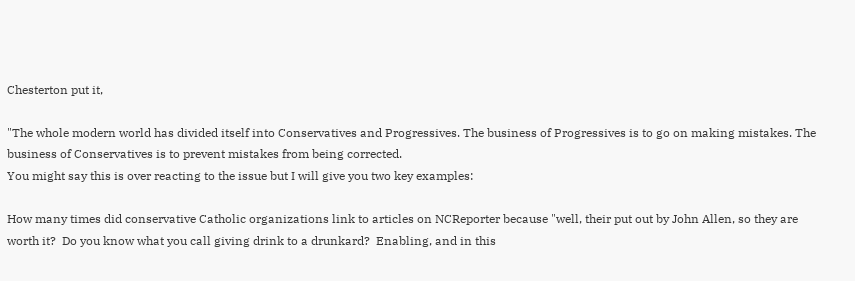Chesterton put it,

"The whole modern world has divided itself into Conservatives and Progressives. The business of Progressives is to go on making mistakes. The business of Conservatives is to prevent mistakes from being corrected.
You might say this is over reacting to the issue but I will give you two key examples:

How many times did conservative Catholic organizations link to articles on NCReporter because "well, their put out by John Allen, so they are worth it?  Do you know what you call giving drink to a drunkard?  Enabling, and in this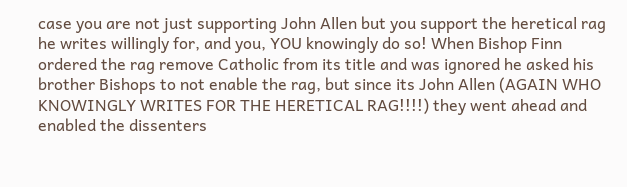case you are not just supporting John Allen but you support the heretical rag he writes willingly for, and you, YOU knowingly do so! When Bishop Finn ordered the rag remove Catholic from its title and was ignored he asked his brother Bishops to not enable the rag, but since its John Allen (AGAIN WHO KNOWINGLY WRITES FOR THE HERETICAL RAG!!!!) they went ahead and enabled the dissenters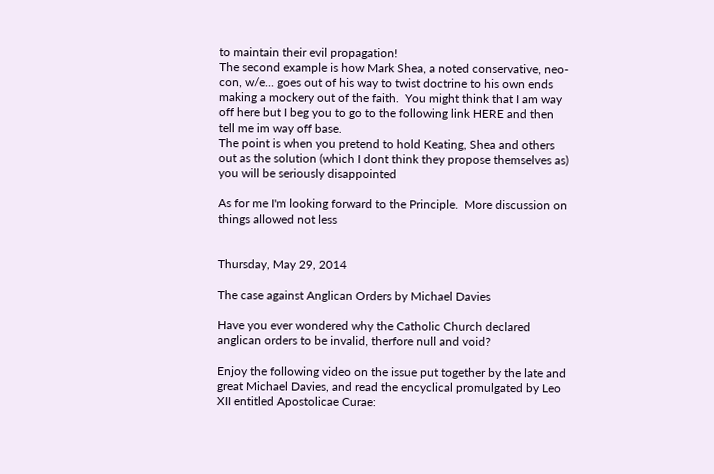to maintain their evil propagation!
The second example is how Mark Shea, a noted conservative, neo-con, w/e... goes out of his way to twist doctrine to his own ends making a mockery out of the faith.  You might think that I am way off here but I beg you to go to the following link HERE and then tell me im way off base.
The point is when you pretend to hold Keating, Shea and others out as the solution (which I dont think they propose themselves as) you will be seriously disappointed

As for me I'm looking forward to the Principle.  More discussion on things allowed not less


Thursday, May 29, 2014

The case against Anglican Orders by Michael Davies

Have you ever wondered why the Catholic Church declared anglican orders to be invalid, therfore null and void?

Enjoy the following video on the issue put together by the late and great Michael Davies, and read the encyclical promulgated by Leo XII entitled Apostolicae Curae: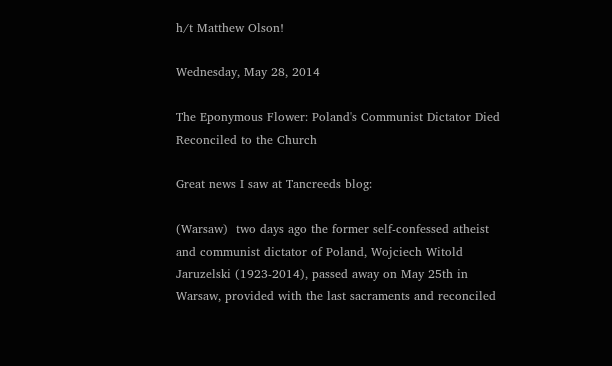h/t Matthew Olson!

Wednesday, May 28, 2014

The Eponymous Flower: Poland's Communist Dictator Died Reconciled to the Church

Great news I saw at Tancreeds blog:

(Warsaw)  two days ago the former self-confessed atheist and communist dictator of Poland, Wojciech Witold Jaruzelski (1923-2014), passed away on May 25th in Warsaw, provided with the last sacraments and reconciled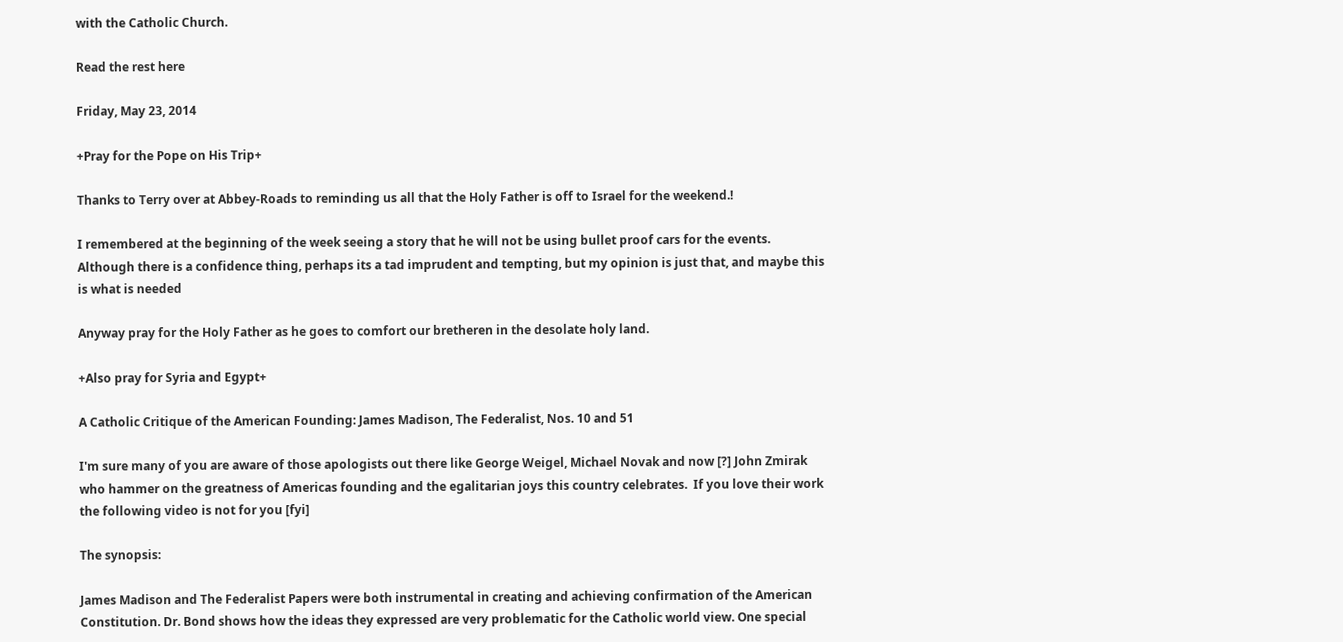with the Catholic Church.

Read the rest here

Friday, May 23, 2014

+Pray for the Pope on His Trip+

Thanks to Terry over at Abbey-Roads to reminding us all that the Holy Father is off to Israel for the weekend.!

I remembered at the beginning of the week seeing a story that he will not be using bullet proof cars for the events.  Although there is a confidence thing, perhaps its a tad imprudent and tempting, but my opinion is just that, and maybe this is what is needed

Anyway pray for the Holy Father as he goes to comfort our bretheren in the desolate holy land.

+Also pray for Syria and Egypt+

A Catholic Critique of the American Founding: James Madison, The Federalist, Nos. 10 and 51

I'm sure many of you are aware of those apologists out there like George Weigel, Michael Novak and now [?] John Zmirak who hammer on the greatness of Americas founding and the egalitarian joys this country celebrates.  If you love their work the following video is not for you [fyi]

The synopsis:

James Madison and The Federalist Papers were both instrumental in creating and achieving confirmation of the American Constitution. Dr. Bond shows how the ideas they expressed are very problematic for the Catholic world view. One special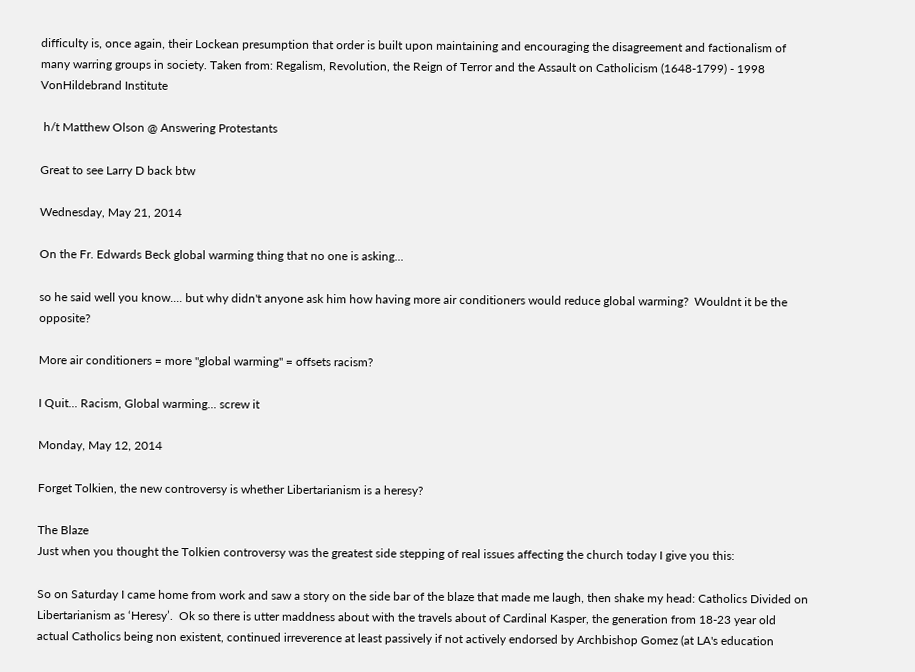difficulty is, once again, their Lockean presumption that order is built upon maintaining and encouraging the disagreement and factionalism of many warring groups in society. Taken from: Regalism, Revolution, the Reign of Terror and the Assault on Catholicism (1648-1799) - 1998 VonHildebrand Institute

 h/t Matthew Olson @ Answering Protestants

Great to see Larry D back btw

Wednesday, May 21, 2014

On the Fr. Edwards Beck global warming thing that no one is asking...

so he said well you know.... but why didn't anyone ask him how having more air conditioners would reduce global warming?  Wouldnt it be the opposite?

More air conditioners = more "global warming" = offsets racism?

I Quit... Racism, Global warming... screw it

Monday, May 12, 2014

Forget Tolkien, the new controversy is whether Libertarianism is a heresy?

The Blaze
Just when you thought the Tolkien controversy was the greatest side stepping of real issues affecting the church today I give you this:

So on Saturday I came home from work and saw a story on the side bar of the blaze that made me laugh, then shake my head: Catholics Divided on Libertarianism as ‘Heresy’.  Ok so there is utter maddness about with the travels about of Cardinal Kasper, the generation from 18-23 year old actual Catholics being non existent, continued irreverence at least passively if not actively endorsed by Archbishop Gomez (at LA's education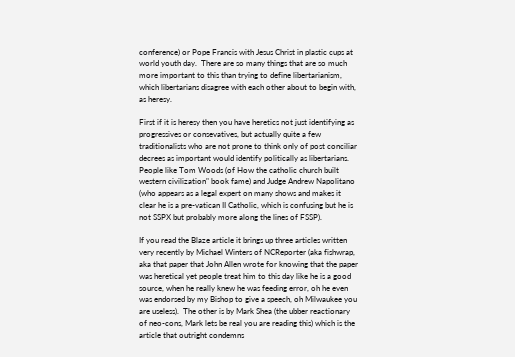conference) or Pope Francis with Jesus Christ in plastic cups at world youth day.  There are so many things that are so much more important to this than trying to define libertarianism, which libertarians disagree with each other about to begin with, as heresy.

First if it is heresy then you have heretics not just identifying as progressives or consevatives, but actually quite a few traditionalists who are not prone to think only of post conciliar decrees as important would identify politically as libertarians.  People like Tom Woods (of How the catholic church built western civilization" book fame) and Judge Andrew Napolitano (who appears as a legal expert on many shows and makes it clear he is a pre-vatican II Catholic, which is confusing but he is not SSPX but probably more along the lines of FSSP).

If you read the Blaze article it brings up three articles written very recently by Michael Winters of NCReporter (aka fishwrap, aka that paper that John Allen wrote for knowing that the paper was heretical yet people treat him to this day like he is a good source, when he really knew he was feeding error, oh he even was endorsed by my Bishop to give a speech, oh Milwaukee you are useless).  The other is by Mark Shea (the ubber reactionary of neo-cons, Mark lets be real you are reading this) which is the article that outright condemns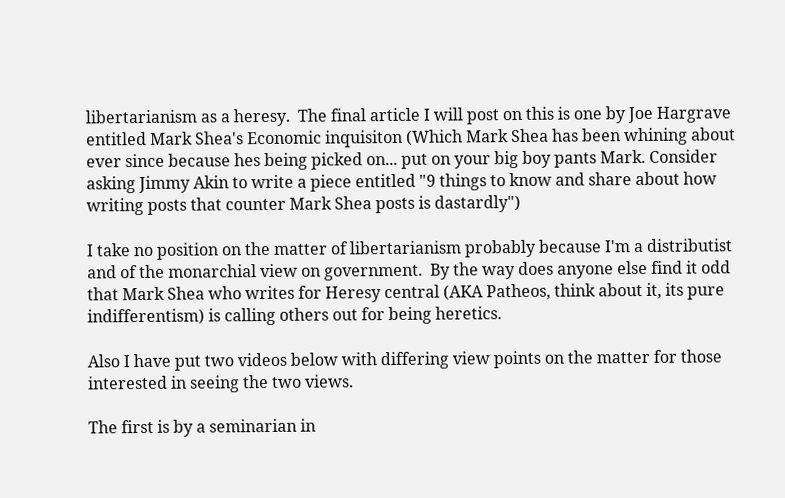libertarianism as a heresy.  The final article I will post on this is one by Joe Hargrave entitled Mark Shea's Economic inquisiton (Which Mark Shea has been whining about ever since because hes being picked on... put on your big boy pants Mark. Consider asking Jimmy Akin to write a piece entitled "9 things to know and share about how writing posts that counter Mark Shea posts is dastardly")

I take no position on the matter of libertarianism probably because I'm a distributist and of the monarchial view on government.  By the way does anyone else find it odd that Mark Shea who writes for Heresy central (AKA Patheos, think about it, its pure indifferentism) is calling others out for being heretics.

Also I have put two videos below with differing view points on the matter for those interested in seeing the two views.

The first is by a seminarian in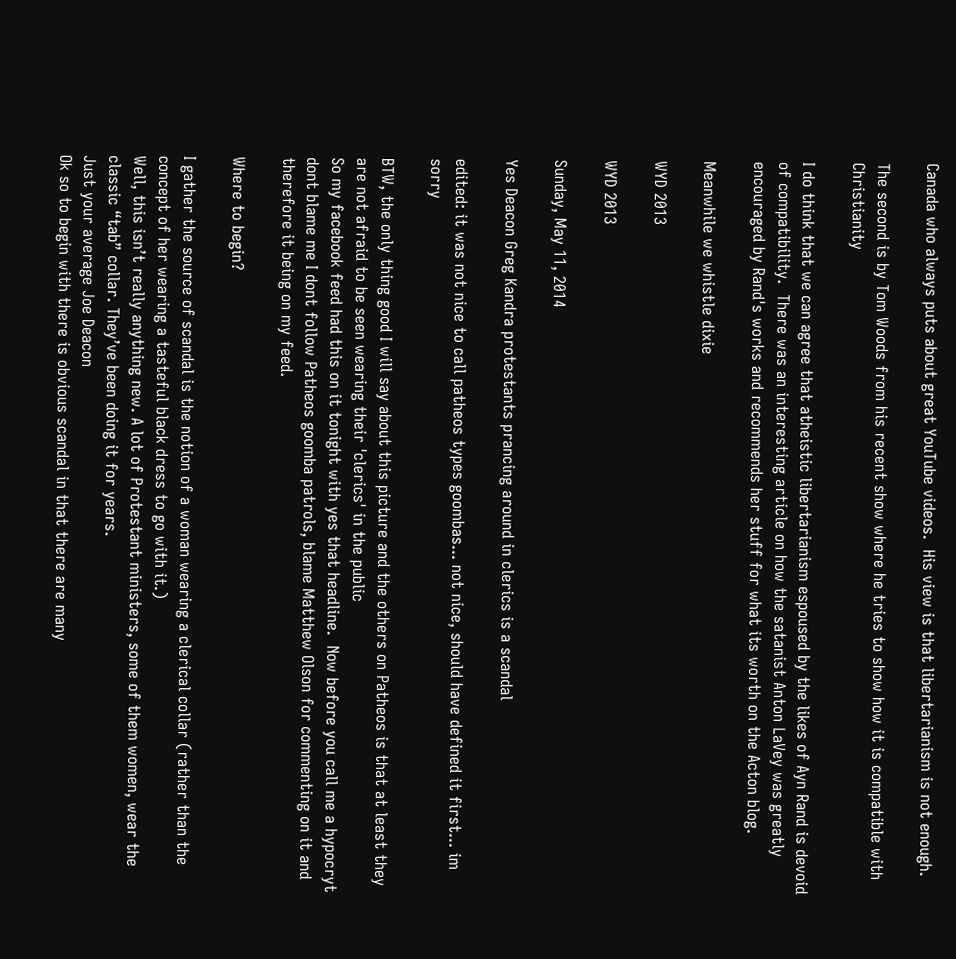Canada who always puts about great YouTube videos.  His view is that libertarianism is not enough.

The second is by Tom Woods from his recent show where he tries to show how it is compatible with Christianity

I do think that we can agree that atheistic libertarianism espoused by the likes of Ayn Rand is devoid of compatibility.  There was an interesting article on how the satanist Anton LaVey was greatly encouraged by Rand's works and recommends her stuff for what its worth on the Acton blog.

Meanwhile we whistle dixie

WYD 2013

WYD 2013

Sunday, May 11, 2014

Yes Deacon Greg Kandra protestants prancing around in clerics is a scandal

edited: it was not nice to call patheos types goombas... not nice, should have defined it first... im sorry

BTW, the only thing good I will say about this picture and the others on Patheos is that at least they are not afraid to be seen wearing their 'clerics' in the public
So my facebook feed had this on it tonight with yes that headline.  Now before you call me a hypocryt dont blame me I dont follow Patheos goomba patrols, blame Matthew Olson for commenting on it and therefore it being on my feed.

Where to begin?

I gather the source of scandal is the notion of a woman wearing a clerical collar (rather than the  concept of her wearing a tasteful black dress to go with it.)
Well, this isn’t really anything new. A lot of Protestant ministers, some of them women, wear the classic “tab” collar. They’ve been doing it for years.
Just your average Joe Deacon
Ok so to begin with there is obvious scandal in that there are many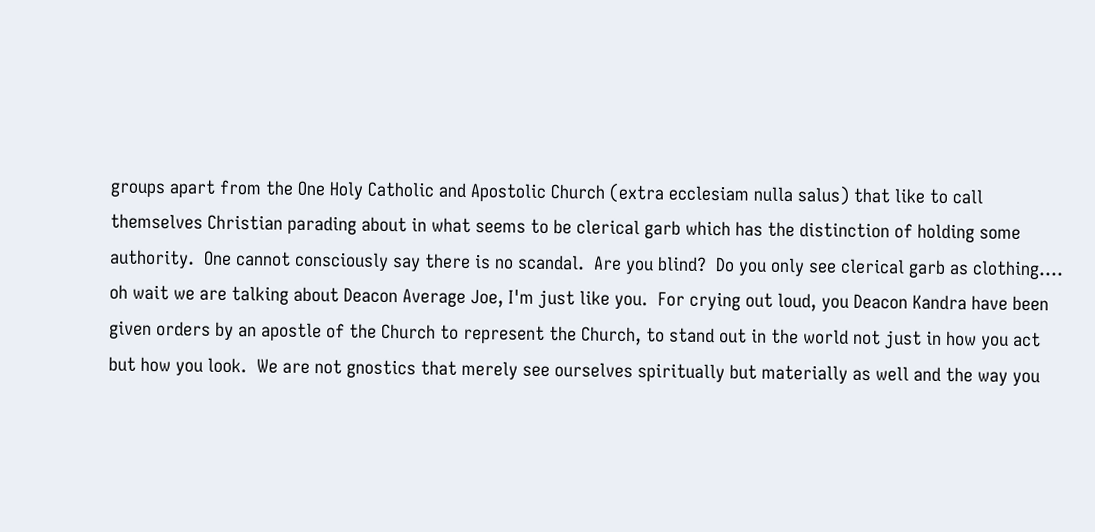groups apart from the One Holy Catholic and Apostolic Church (extra ecclesiam nulla salus) that like to call themselves Christian parading about in what seems to be clerical garb which has the distinction of holding some authority.  One cannot consciously say there is no scandal.  Are you blind?  Do you only see clerical garb as clothing.... oh wait we are talking about Deacon Average Joe, I'm just like you.  For crying out loud, you Deacon Kandra have been given orders by an apostle of the Church to represent the Church, to stand out in the world not just in how you act but how you look.  We are not gnostics that merely see ourselves spiritually but materially as well and the way you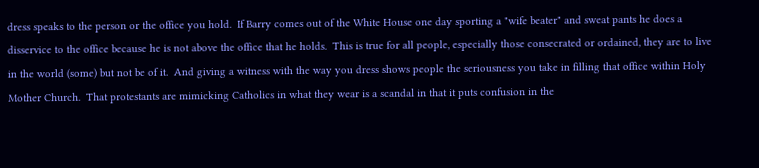dress speaks to the person or the office you hold.  If Barry comes out of the White House one day sporting a "wife beater" and sweat pants he does a disservice to the office because he is not above the office that he holds.  This is true for all people, especially those consecrated or ordained, they are to live in the world (some) but not be of it.  And giving a witness with the way you dress shows people the seriousness you take in filling that office within Holy Mother Church.  That protestants are mimicking Catholics in what they wear is a scandal in that it puts confusion in the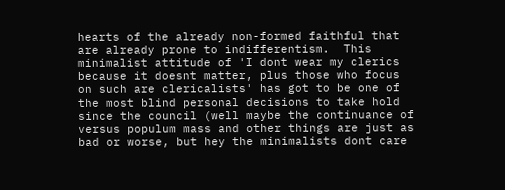hearts of the already non-formed faithful that are already prone to indifferentism.  This minimalist attitude of 'I dont wear my clerics because it doesnt matter, plus those who focus on such are clericalists' has got to be one of the most blind personal decisions to take hold since the council (well maybe the continuance of versus populum mass and other things are just as bad or worse, but hey the minimalists dont care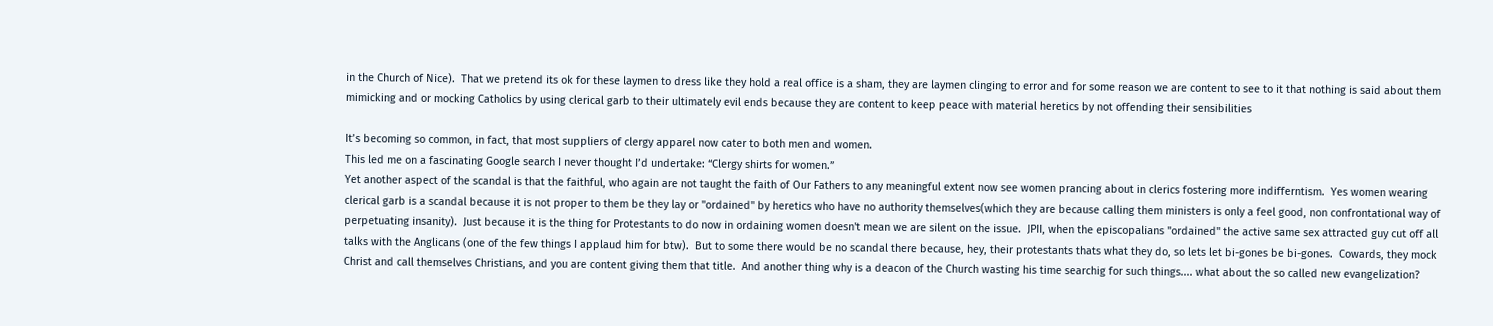in the Church of Nice).  That we pretend its ok for these laymen to dress like they hold a real office is a sham, they are laymen clinging to error and for some reason we are content to see to it that nothing is said about them mimicking and or mocking Catholics by using clerical garb to their ultimately evil ends because they are content to keep peace with material heretics by not offending their sensibilities

It’s becoming so common, in fact, that most suppliers of clergy apparel now cater to both men and women.
This led me on a fascinating Google search I never thought I’d undertake: “Clergy shirts for women.”
Yet another aspect of the scandal is that the faithful, who again are not taught the faith of Our Fathers to any meaningful extent now see women prancing about in clerics fostering more indifferntism.  Yes women wearing clerical garb is a scandal because it is not proper to them be they lay or "ordained" by heretics who have no authority themselves(which they are because calling them ministers is only a feel good, non confrontational way of perpetuating insanity).  Just because it is the thing for Protestants to do now in ordaining women doesn't mean we are silent on the issue.  JPII, when the episcopalians "ordained" the active same sex attracted guy cut off all talks with the Anglicans (one of the few things I applaud him for btw).  But to some there would be no scandal there because, hey, their protestants thats what they do, so lets let bi-gones be bi-gones.  Cowards, they mock Christ and call themselves Christians, and you are content giving them that title.  And another thing why is a deacon of the Church wasting his time searchig for such things.... what about the so called new evangelization?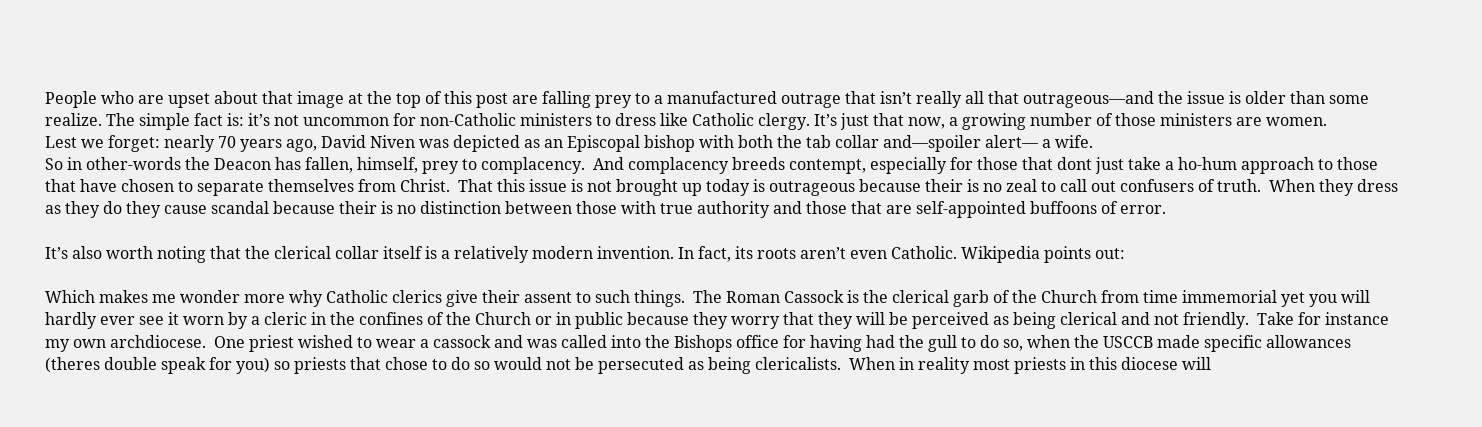People who are upset about that image at the top of this post are falling prey to a manufactured outrage that isn’t really all that outrageous—and the issue is older than some realize. The simple fact is: it’s not uncommon for non-Catholic ministers to dress like Catholic clergy. It’s just that now, a growing number of those ministers are women.
Lest we forget: nearly 70 years ago, David Niven was depicted as an Episcopal bishop with both the tab collar and—spoiler alert— a wife.
So in other-words the Deacon has fallen, himself, prey to complacency.  And complacency breeds contempt, especially for those that dont just take a ho-hum approach to those that have chosen to separate themselves from Christ.  That this issue is not brought up today is outrageous because their is no zeal to call out confusers of truth.  When they dress as they do they cause scandal because their is no distinction between those with true authority and those that are self-appointed buffoons of error.

It’s also worth noting that the clerical collar itself is a relatively modern invention. In fact, its roots aren’t even Catholic. Wikipedia points out:

Which makes me wonder more why Catholic clerics give their assent to such things.  The Roman Cassock is the clerical garb of the Church from time immemorial yet you will hardly ever see it worn by a cleric in the confines of the Church or in public because they worry that they will be perceived as being clerical and not friendly.  Take for instance my own archdiocese.  One priest wished to wear a cassock and was called into the Bishops office for having had the gull to do so, when the USCCB made specific allowances (theres double speak for you) so priests that chose to do so would not be persecuted as being clericalists.  When in reality most priests in this diocese will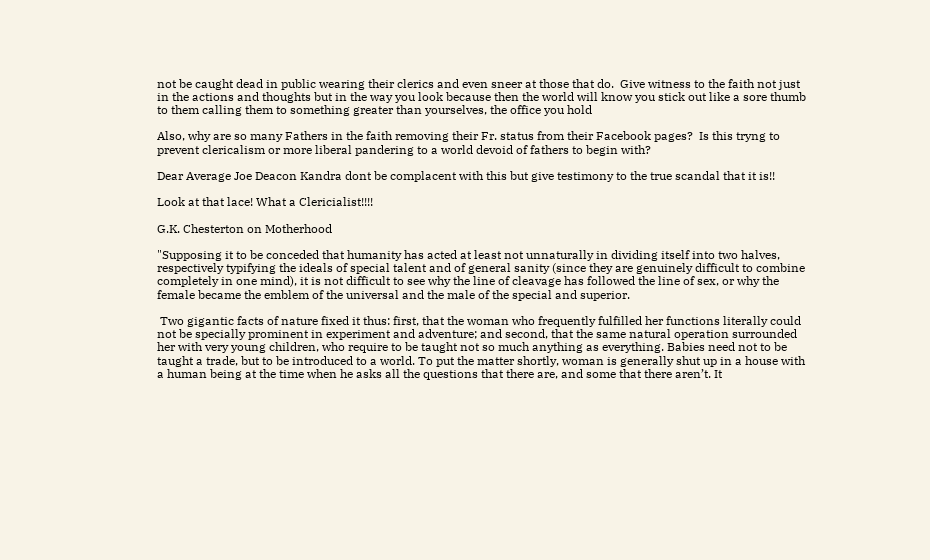not be caught dead in public wearing their clerics and even sneer at those that do.  Give witness to the faith not just in the actions and thoughts but in the way you look because then the world will know you stick out like a sore thumb to them calling them to something greater than yourselves, the office you hold

Also, why are so many Fathers in the faith removing their Fr. status from their Facebook pages?  Is this tryng to prevent clericalism or more liberal pandering to a world devoid of fathers to begin with?

Dear Average Joe Deacon Kandra dont be complacent with this but give testimony to the true scandal that it is!!

Look at that lace! What a Clericialist!!!!

G.K. Chesterton on Motherhood

"Supposing it to be conceded that humanity has acted at least not unnaturally in dividing itself into two halves, respectively typifying the ideals of special talent and of general sanity (since they are genuinely difficult to combine completely in one mind), it is not difficult to see why the line of cleavage has followed the line of sex, or why the female became the emblem of the universal and the male of the special and superior.

 Two gigantic facts of nature fixed it thus: first, that the woman who frequently fulfilled her functions literally could not be specially prominent in experiment and adventure; and second, that the same natural operation surrounded her with very young children, who require to be taught not so much anything as everything. Babies need not to be taught a trade, but to be introduced to a world. To put the matter shortly, woman is generally shut up in a house with a human being at the time when he asks all the questions that there are, and some that there aren’t. It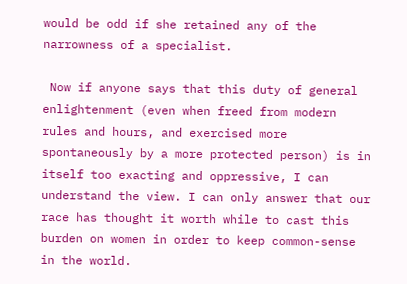would be odd if she retained any of the narrowness of a specialist.

 Now if anyone says that this duty of general enlightenment (even when freed from modern rules and hours, and exercised more spontaneously by a more protected person) is in itself too exacting and oppressive, I can understand the view. I can only answer that our race has thought it worth while to cast this burden on women in order to keep common-sense in the world.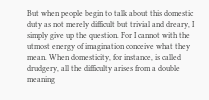But when people begin to talk about this domestic duty as not merely difficult but trivial and dreary, I simply give up the question. For I cannot with the utmost energy of imagination conceive what they mean. When domesticity, for instance, is called drudgery, all the difficulty arises from a double meaning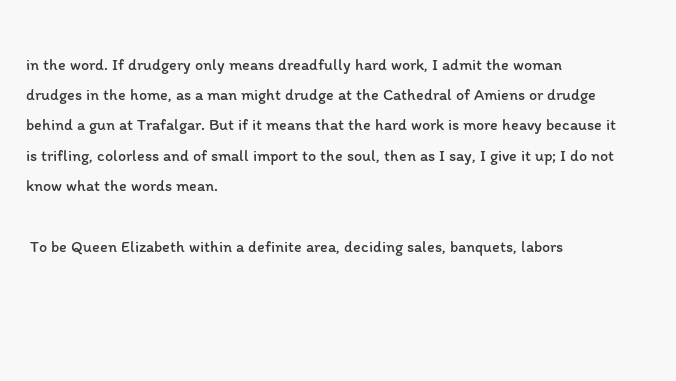in the word. If drudgery only means dreadfully hard work, I admit the woman drudges in the home, as a man might drudge at the Cathedral of Amiens or drudge behind a gun at Trafalgar. But if it means that the hard work is more heavy because it is trifling, colorless and of small import to the soul, then as I say, I give it up; I do not know what the words mean.

 To be Queen Elizabeth within a definite area, deciding sales, banquets, labors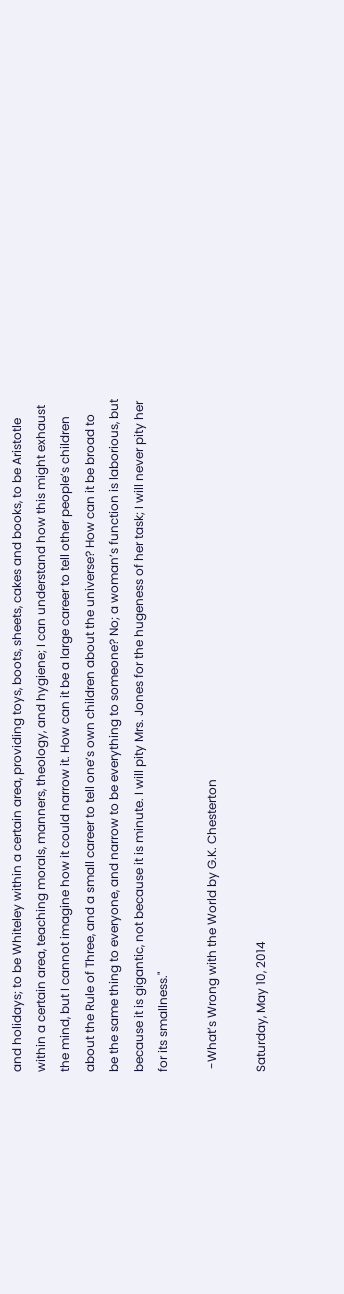and holidays; to be Whiteley within a certain area, providing toys, boots, sheets, cakes and books, to be Aristotle within a certain area, teaching morals, manners, theology, and hygiene; I can understand how this might exhaust the mind, but I cannot imagine how it could narrow it. How can it be a large career to tell other people’s children about the Rule of Three, and a small career to tell one’s own children about the universe? How can it be broad to be the same thing to everyone, and narrow to be everything to someone? No; a woman’s function is laborious, but because it is gigantic, not because it is minute. I will pity Mrs. Jones for the hugeness of her task; I will never pity her for its smallness."

 -What’s Wrong with the World by G.K. Chesterton

Saturday, May 10, 2014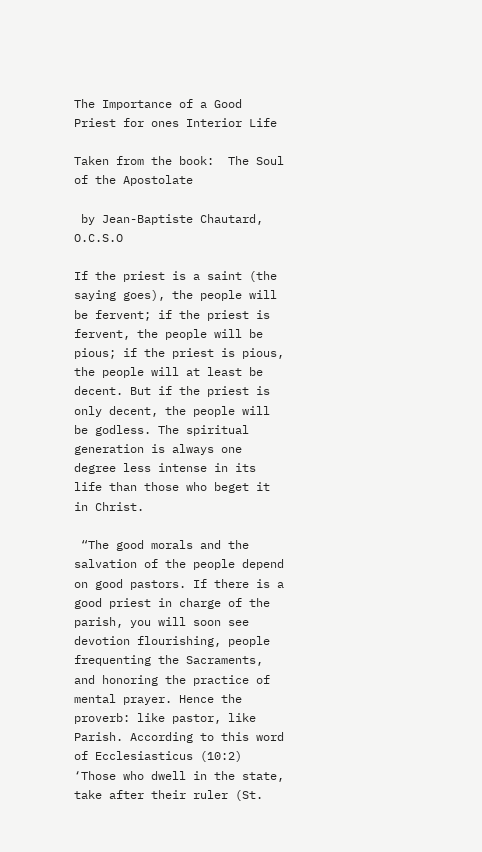The Importance of a Good Priest for ones Interior Life

Taken from the book:  The Soul of the Apostolate

 by Jean-Baptiste Chautard, O.C.S.O

If the priest is a saint (the saying goes), the people will be fervent; if the priest is fervent, the people will be pious; if the priest is pious, the people will at least be decent. But if the priest is only decent, the people will be godless. The spiritual generation is always one degree less intense in its life than those who beget it in Christ.

 “The good morals and the salvation of the people depend on good pastors. If there is a good priest in charge of the parish, you will soon see devotion flourishing, people frequenting the Sacraments, and honoring the practice of mental prayer. Hence the proverb: like pastor, like Parish. According to this word of Ecclesiasticus (10:2) ‘Those who dwell in the state, take after their ruler (St.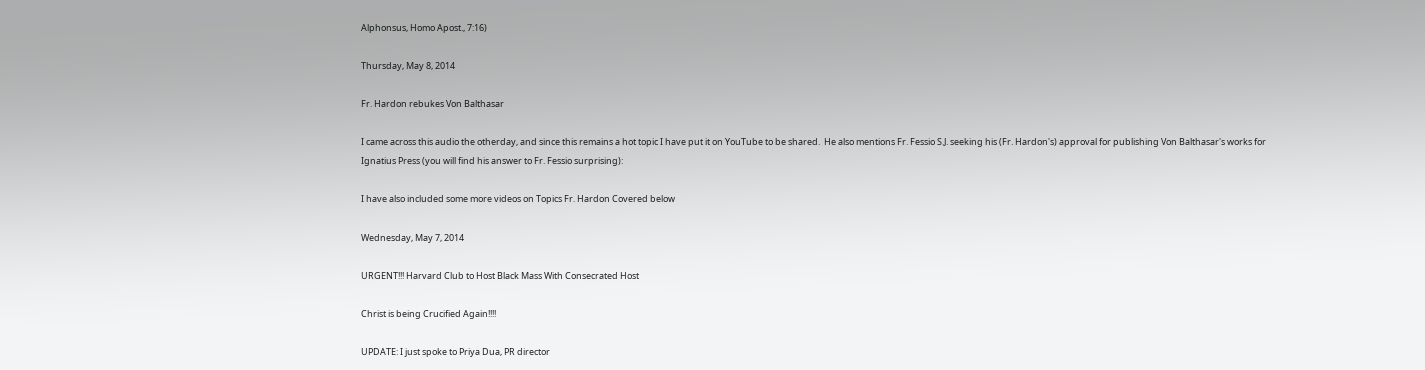Alphonsus, Homo Apost., 7:16)

Thursday, May 8, 2014

Fr. Hardon rebukes Von Balthasar

I came across this audio the otherday, and since this remains a hot topic I have put it on YouTube to be shared.  He also mentions Fr. Fessio S.J. seeking his (Fr. Hardon's) approval for publishing Von Balthasar's works for Ignatius Press (you will find his answer to Fr. Fessio surprising):

I have also included some more videos on Topics Fr. Hardon Covered below

Wednesday, May 7, 2014

URGENT!!! Harvard Club to Host Black Mass With Consecrated Host

Christ is being Crucified Again!!!!

UPDATE: I just spoke to Priya Dua, PR director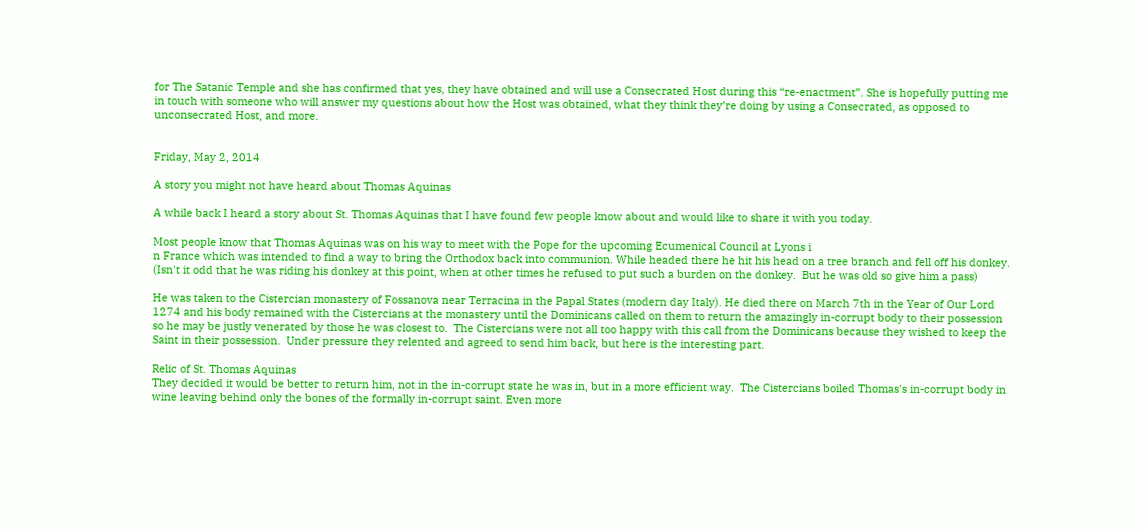for The Satanic Temple and she has confirmed that yes, they have obtained and will use a Consecrated Host during this “re-enactment”. She is hopefully putting me in touch with someone who will answer my questions about how the Host was obtained, what they think they’re doing by using a Consecrated, as opposed to unconsecrated Host, and more.


Friday, May 2, 2014

A story you might not have heard about Thomas Aquinas

A while back I heard a story about St. Thomas Aquinas that I have found few people know about and would like to share it with you today.

Most people know that Thomas Aquinas was on his way to meet with the Pope for the upcoming Ecumenical Council at Lyons i
n France which was intended to find a way to bring the Orthodox back into communion. While headed there he hit his head on a tree branch and fell off his donkey.  (Isn't it odd that he was riding his donkey at this point, when at other times he refused to put such a burden on the donkey.  But he was old so give him a pass)

He was taken to the Cistercian monastery of Fossanova near Terracina in the Papal States (modern day Italy). He died there on March 7th in the Year of Our Lord 1274 and his body remained with the Cistercians at the monastery until the Dominicans called on them to return the amazingly in-corrupt body to their possession so he may be justly venerated by those he was closest to.  The Cistercians were not all too happy with this call from the Dominicans because they wished to keep the Saint in their possession.  Under pressure they relented and agreed to send him back, but here is the interesting part.

Relic of St. Thomas Aquinas
They decided it would be better to return him, not in the in-corrupt state he was in, but in a more efficient way.  The Cistercians boiled Thomas's in-corrupt body in wine leaving behind only the bones of the formally in-corrupt saint. Even more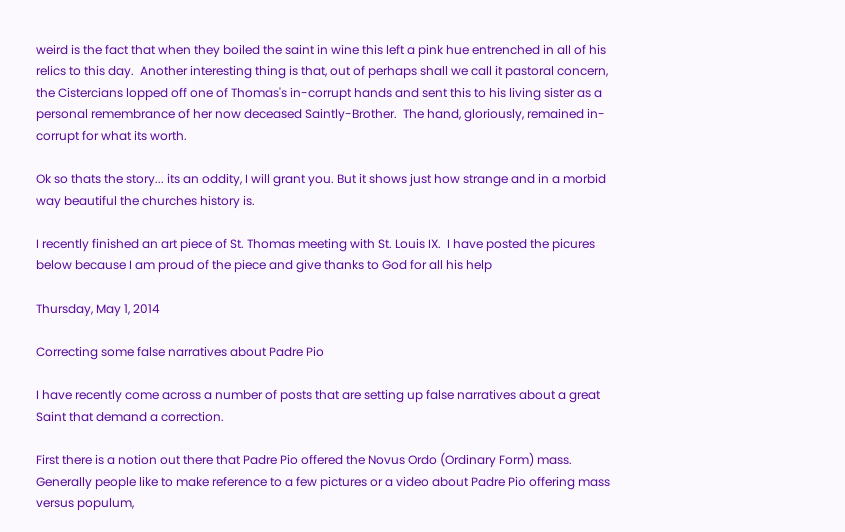weird is the fact that when they boiled the saint in wine this left a pink hue entrenched in all of his relics to this day.  Another interesting thing is that, out of perhaps shall we call it pastoral concern, the Cistercians lopped off one of Thomas's in-corrupt hands and sent this to his living sister as a personal remembrance of her now deceased Saintly-Brother.  The hand, gloriously, remained in-corrupt for what its worth.

Ok so thats the story... its an oddity, I will grant you. But it shows just how strange and in a morbid way beautiful the churches history is.

I recently finished an art piece of St. Thomas meeting with St. Louis IX.  I have posted the picures below because I am proud of the piece and give thanks to God for all his help

Thursday, May 1, 2014

Correcting some false narratives about Padre Pio

I have recently come across a number of posts that are setting up false narratives about a great Saint that demand a correction.

First there is a notion out there that Padre Pio offered the Novus Ordo (Ordinary Form) mass.  Generally people like to make reference to a few pictures or a video about Padre Pio offering mass versus populum,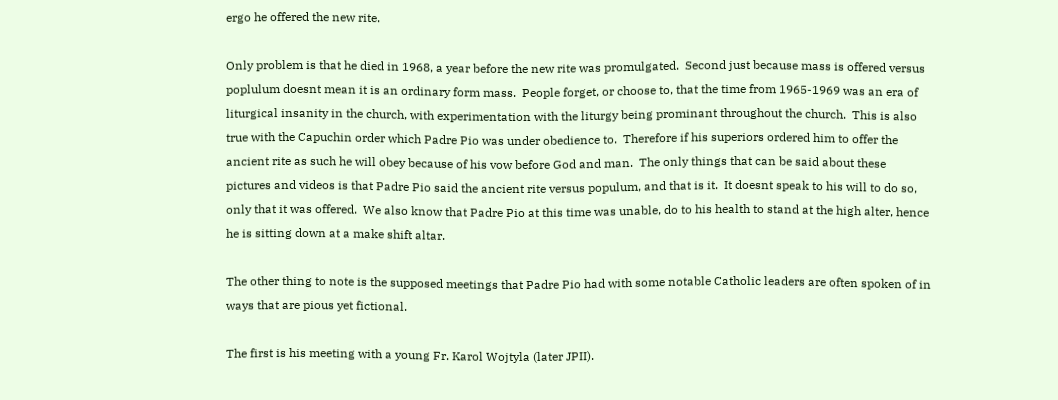ergo he offered the new rite.

Only problem is that he died in 1968, a year before the new rite was promulgated.  Second just because mass is offered versus poplulum doesnt mean it is an ordinary form mass.  People forget, or choose to, that the time from 1965-1969 was an era of liturgical insanity in the church, with experimentation with the liturgy being prominant throughout the church.  This is also true with the Capuchin order which Padre Pio was under obedience to.  Therefore if his superiors ordered him to offer the ancient rite as such he will obey because of his vow before God and man.  The only things that can be said about these pictures and videos is that Padre Pio said the ancient rite versus populum, and that is it.  It doesnt speak to his will to do so, only that it was offered.  We also know that Padre Pio at this time was unable, do to his health to stand at the high alter, hence he is sitting down at a make shift altar.

The other thing to note is the supposed meetings that Padre Pio had with some notable Catholic leaders are often spoken of in ways that are pious yet fictional.

The first is his meeting with a young Fr. Karol Wojtyla (later JPII).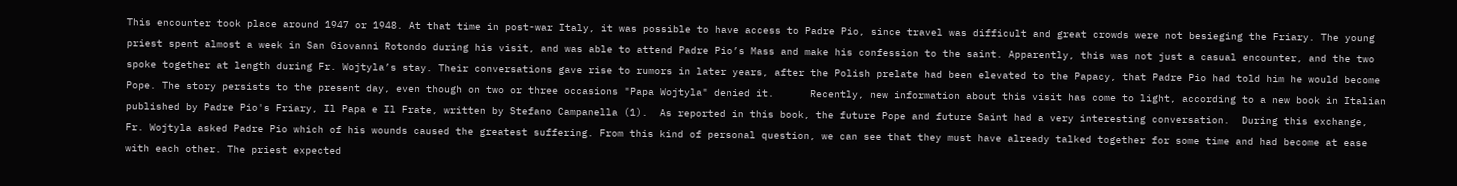This encounter took place around 1947 or 1948. At that time in post-war Italy, it was possible to have access to Padre Pio, since travel was difficult and great crowds were not besieging the Friary. The young priest spent almost a week in San Giovanni Rotondo during his visit, and was able to attend Padre Pio’s Mass and make his confession to the saint. Apparently, this was not just a casual encounter, and the two spoke together at length during Fr. Wojtyla’s stay. Their conversations gave rise to rumors in later years, after the Polish prelate had been elevated to the Papacy, that Padre Pio had told him he would become Pope. The story persists to the present day, even though on two or three occasions "Papa Wojtyla" denied it.      Recently, new information about this visit has come to light, according to a new book in Italian published by Padre Pio's Friary, Il Papa e Il Frate, written by Stefano Campanella (1).  As reported in this book, the future Pope and future Saint had a very interesting conversation.  During this exchange, Fr. Wojtyla asked Padre Pio which of his wounds caused the greatest suffering. From this kind of personal question, we can see that they must have already talked together for some time and had become at ease with each other. The priest expected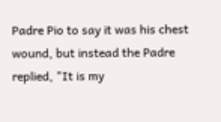Padre Pio to say it was his chest wound, but instead the Padre replied, "It is my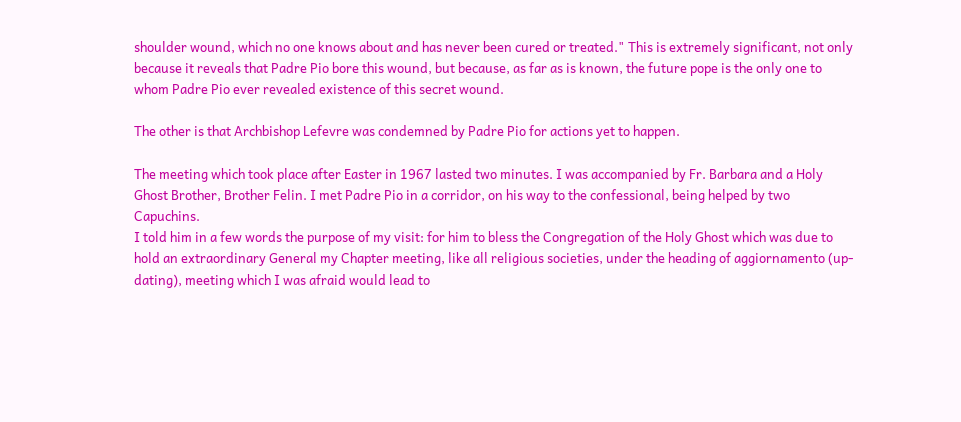shoulder wound, which no one knows about and has never been cured or treated." This is extremely significant, not only because it reveals that Padre Pio bore this wound, but because, as far as is known, the future pope is the only one to whom Padre Pio ever revealed existence of this secret wound.

The other is that Archbishop Lefevre was condemned by Padre Pio for actions yet to happen.

The meeting which took place after Easter in 1967 lasted two minutes. I was accompanied by Fr. Barbara and a Holy Ghost Brother, Brother Felin. I met Padre Pio in a corridor, on his way to the confessional, being helped by two Capuchins.
I told him in a few words the purpose of my visit: for him to bless the Congregation of the Holy Ghost which was due to hold an extraordinary General my Chapter meeting, like all religious societies, under the heading of aggiornamento (up-dating), meeting which I was afraid would lead to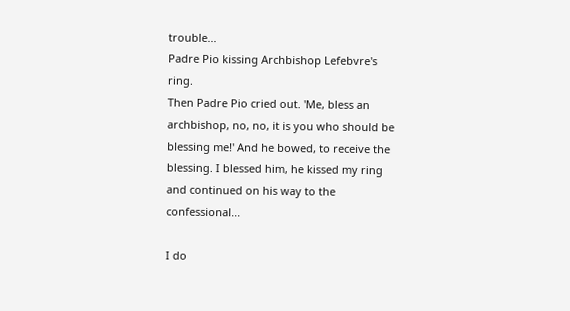trouble...
Padre Pio kissing Archbishop Lefebvre's ring.
Then Padre Pio cried out. 'Me, bless an archbishop, no, no, it is you who should be blessing me!' And he bowed, to receive the blessing. I blessed him, he kissed my ring and continued on his way to the confessional...

I do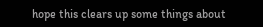hope this clears up some things about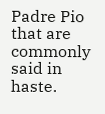Padre Pio that are commonly said in haste.